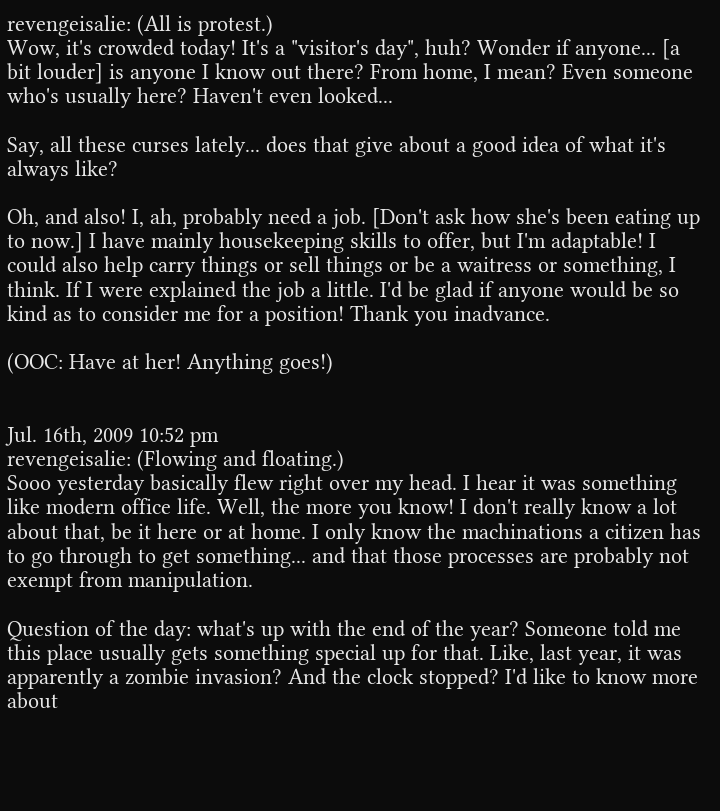revengeisalie: (All is protest.)
Wow, it's crowded today! It's a "visitor's day", huh? Wonder if anyone... [a bit louder] is anyone I know out there? From home, I mean? Even someone who's usually here? Haven't even looked...

Say, all these curses lately... does that give about a good idea of what it's always like?

Oh, and also! I, ah, probably need a job. [Don't ask how she's been eating up to now.] I have mainly housekeeping skills to offer, but I'm adaptable! I could also help carry things or sell things or be a waitress or something, I think. If I were explained the job a little. I'd be glad if anyone would be so kind as to consider me for a position! Thank you inadvance.

(OOC: Have at her! Anything goes!)


Jul. 16th, 2009 10:52 pm
revengeisalie: (Flowing and floating.)
Sooo yesterday basically flew right over my head. I hear it was something like modern office life. Well, the more you know! I don't really know a lot about that, be it here or at home. I only know the machinations a citizen has to go through to get something... and that those processes are probably not exempt from manipulation.

Question of the day: what's up with the end of the year? Someone told me this place usually gets something special up for that. Like, last year, it was apparently a zombie invasion? And the clock stopped? I'd like to know more about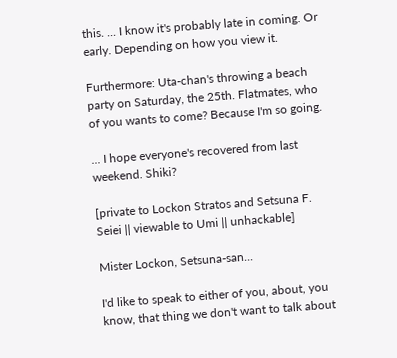this. ... I know it's probably late in coming. Or early. Depending on how you view it.

Furthermore: Uta-chan's throwing a beach party on Saturday, the 25th. Flatmates, who of you wants to come? Because I'm so going.

... I hope everyone's recovered from last weekend. Shiki?

[private to Lockon Stratos and Setsuna F. Seiei || viewable to Umi || unhackable]

Mister Lockon, Setsuna-san...

I'd like to speak to either of you, about, you know, that thing we don't want to talk about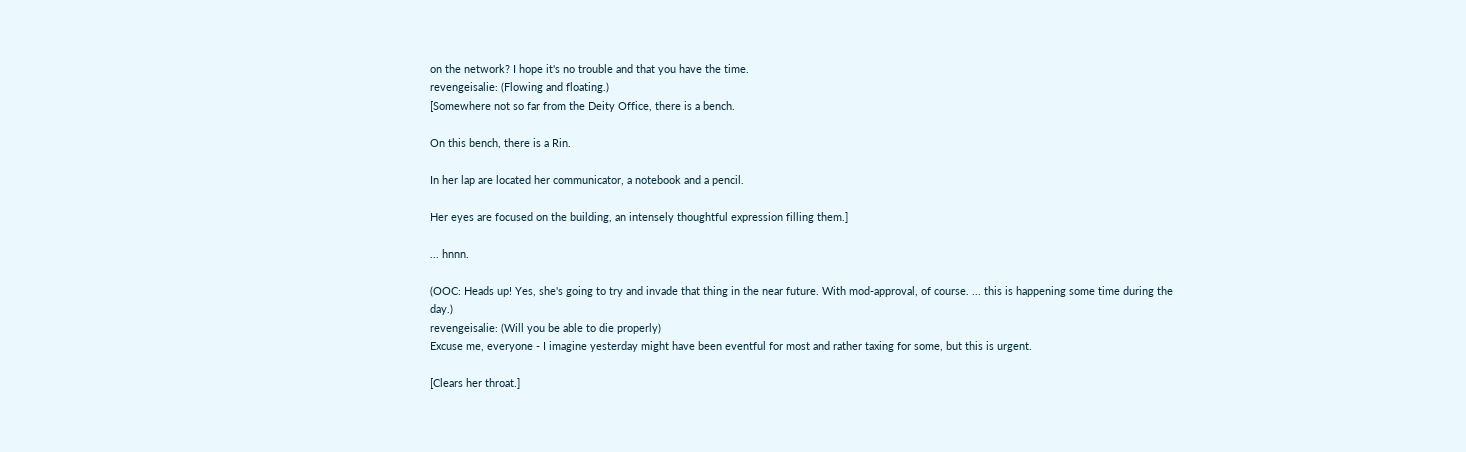on the network? I hope it's no trouble and that you have the time.
revengeisalie: (Flowing and floating.)
[Somewhere not so far from the Deity Office, there is a bench.

On this bench, there is a Rin.

In her lap are located her communicator, a notebook and a pencil.

Her eyes are focused on the building, an intensely thoughtful expression filling them.]

... hnnn.

(OOC: Heads up! Yes, she's going to try and invade that thing in the near future. With mod-approval, of course. ... this is happening some time during the day.)
revengeisalie: (Will you be able to die properly)
Excuse me, everyone - I imagine yesterday might have been eventful for most and rather taxing for some, but this is urgent.

[Clears her throat.]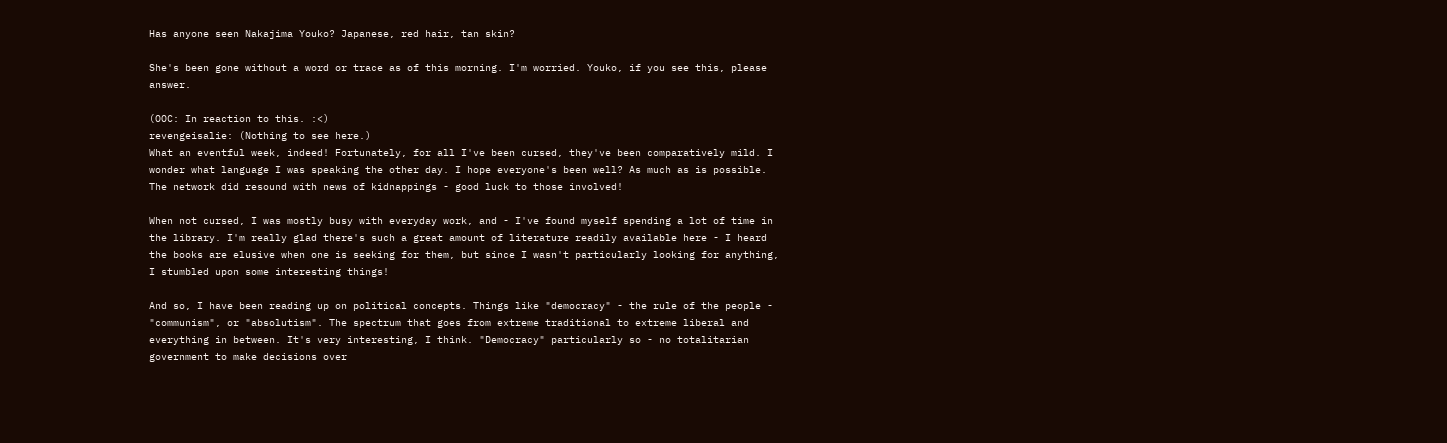Has anyone seen Nakajima Youko? Japanese, red hair, tan skin?

She's been gone without a word or trace as of this morning. I'm worried. Youko, if you see this, please answer.

(OOC: In reaction to this. :<)
revengeisalie: (Nothing to see here.)
What an eventful week, indeed! Fortunately, for all I've been cursed, they've been comparatively mild. I wonder what language I was speaking the other day. I hope everyone's been well? As much as is possible. The network did resound with news of kidnappings - good luck to those involved!

When not cursed, I was mostly busy with everyday work, and - I've found myself spending a lot of time in the library. I'm really glad there's such a great amount of literature readily available here - I heard the books are elusive when one is seeking for them, but since I wasn't particularly looking for anything, I stumbled upon some interesting things!

And so, I have been reading up on political concepts. Things like "democracy" - the rule of the people - "communism", or "absolutism". The spectrum that goes from extreme traditional to extreme liberal and everything in between. It's very interesting, I think. "Democracy" particularly so - no totalitarian government to make decisions over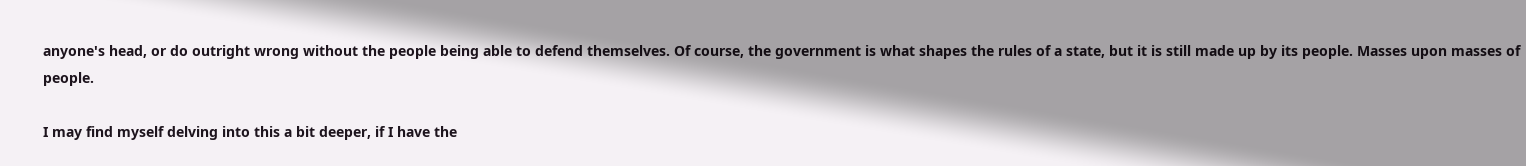anyone's head, or do outright wrong without the people being able to defend themselves. Of course, the government is what shapes the rules of a state, but it is still made up by its people. Masses upon masses of people.

I may find myself delving into this a bit deeper, if I have the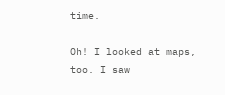time.

Oh! I looked at maps, too. I saw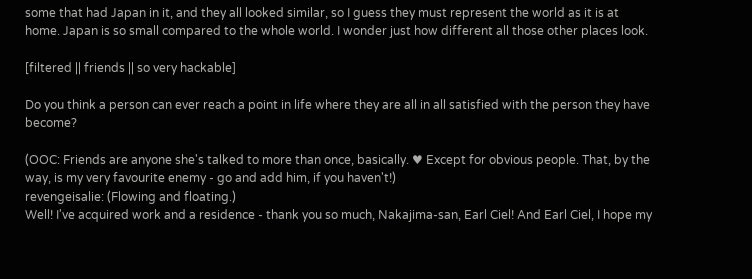some that had Japan in it, and they all looked similar, so I guess they must represent the world as it is at home. Japan is so small compared to the whole world. I wonder just how different all those other places look.

[filtered || friends || so very hackable]

Do you think a person can ever reach a point in life where they are all in all satisfied with the person they have become?

(OOC: Friends are anyone she's talked to more than once, basically. ♥ Except for obvious people. That, by the way, is my very favourite enemy - go and add him, if you haven't!)
revengeisalie: (Flowing and floating.)
Well! I've acquired work and a residence - thank you so much, Nakajima-san, Earl Ciel! And Earl Ciel, I hope my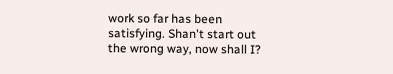work so far has been satisfying. Shan't start out the wrong way, now shall I?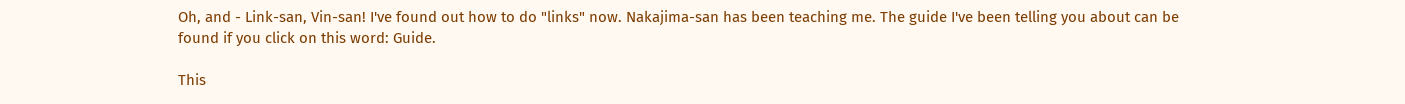Oh, and - Link-san, Vin-san! I've found out how to do "links" now. Nakajima-san has been teaching me. The guide I've been telling you about can be found if you click on this word: Guide.

This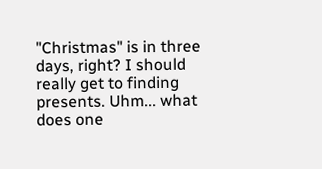"Christmas" is in three days, right? I should really get to finding presents. Uhm... what does one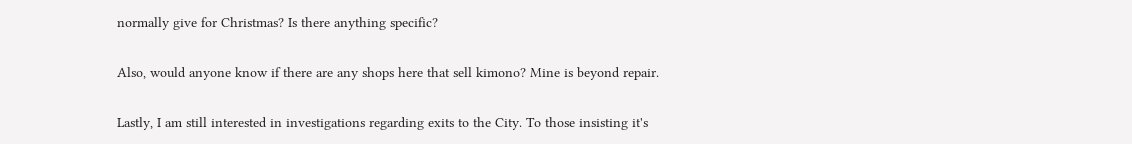normally give for Christmas? Is there anything specific?

Also, would anyone know if there are any shops here that sell kimono? Mine is beyond repair.

Lastly, I am still interested in investigations regarding exits to the City. To those insisting it's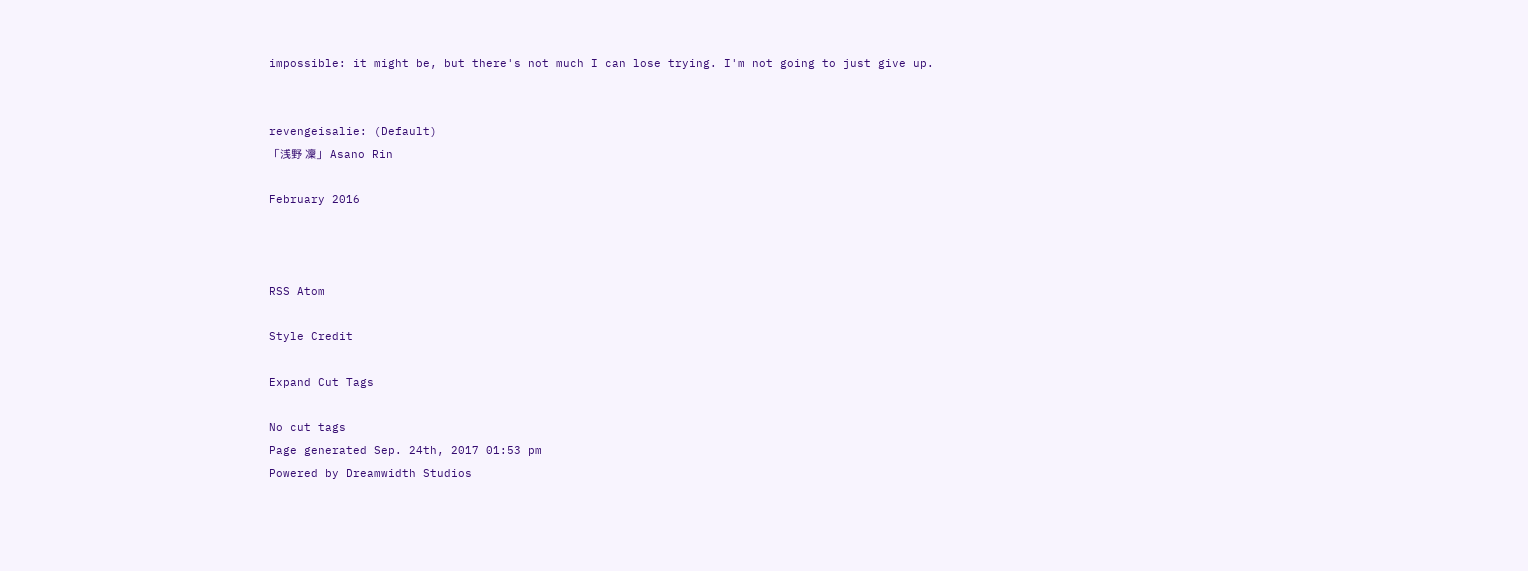impossible: it might be, but there's not much I can lose trying. I'm not going to just give up.


revengeisalie: (Default)
「浅野 凜」 Asano Rin

February 2016



RSS Atom

Style Credit

Expand Cut Tags

No cut tags
Page generated Sep. 24th, 2017 01:53 pm
Powered by Dreamwidth Studios